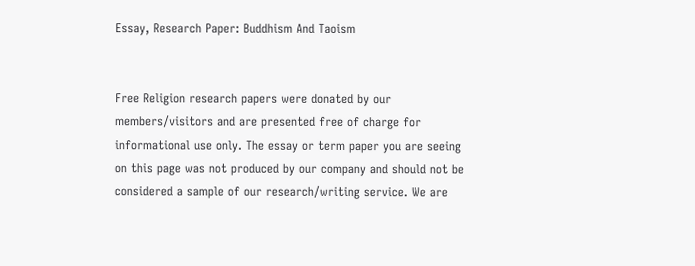Essay, Research Paper: Buddhism And Taoism


Free Religion research papers were donated by our members/visitors and are presented free of charge for informational use only. The essay or term paper you are seeing on this page was not produced by our company and should not be considered a sample of our research/writing service. We are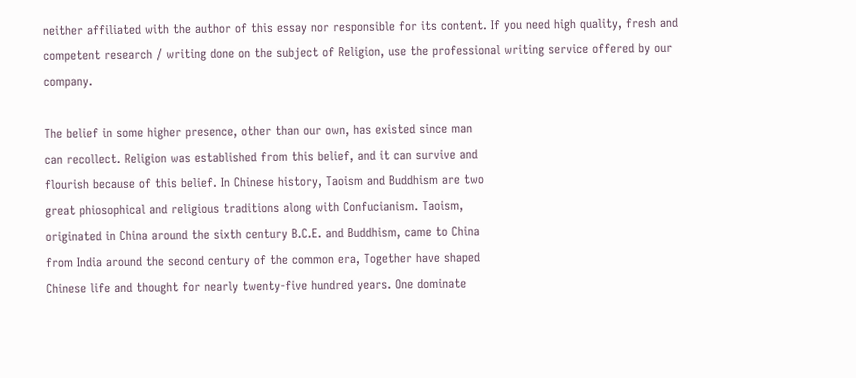neither affiliated with the author of this essay nor responsible for its content. If you need high quality, fresh and competent research / writing done on the subject of Religion, use the professional writing service offered by our company.

The belief in some higher presence, other than our own, has existed since man
can recollect. Religion was established from this belief, and it can survive and
flourish because of this belief. In Chinese history, Taoism and Buddhism are two
great phiosophical and religious traditions along with Confucianism. Taoism,
originated in China around the sixth century B.C.E. and Buddhism, came to China
from India around the second century of the common era, Together have shaped
Chinese life and thought for nearly twenty-five hundred years. One dominate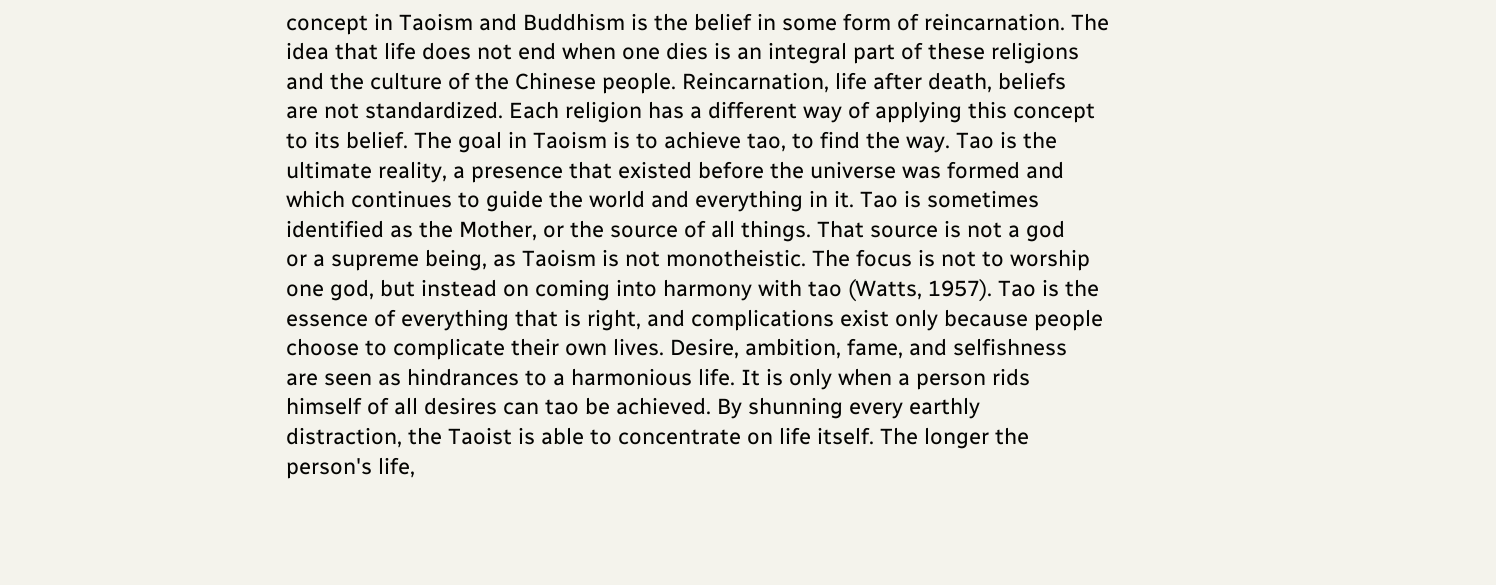concept in Taoism and Buddhism is the belief in some form of reincarnation. The
idea that life does not end when one dies is an integral part of these religions
and the culture of the Chinese people. Reincarnation, life after death, beliefs
are not standardized. Each religion has a different way of applying this concept
to its belief. The goal in Taoism is to achieve tao, to find the way. Tao is the
ultimate reality, a presence that existed before the universe was formed and
which continues to guide the world and everything in it. Tao is sometimes
identified as the Mother, or the source of all things. That source is not a god
or a supreme being, as Taoism is not monotheistic. The focus is not to worship
one god, but instead on coming into harmony with tao (Watts, 1957). Tao is the
essence of everything that is right, and complications exist only because people
choose to complicate their own lives. Desire, ambition, fame, and selfishness
are seen as hindrances to a harmonious life. It is only when a person rids
himself of all desires can tao be achieved. By shunning every earthly
distraction, the Taoist is able to concentrate on life itself. The longer the
person's life,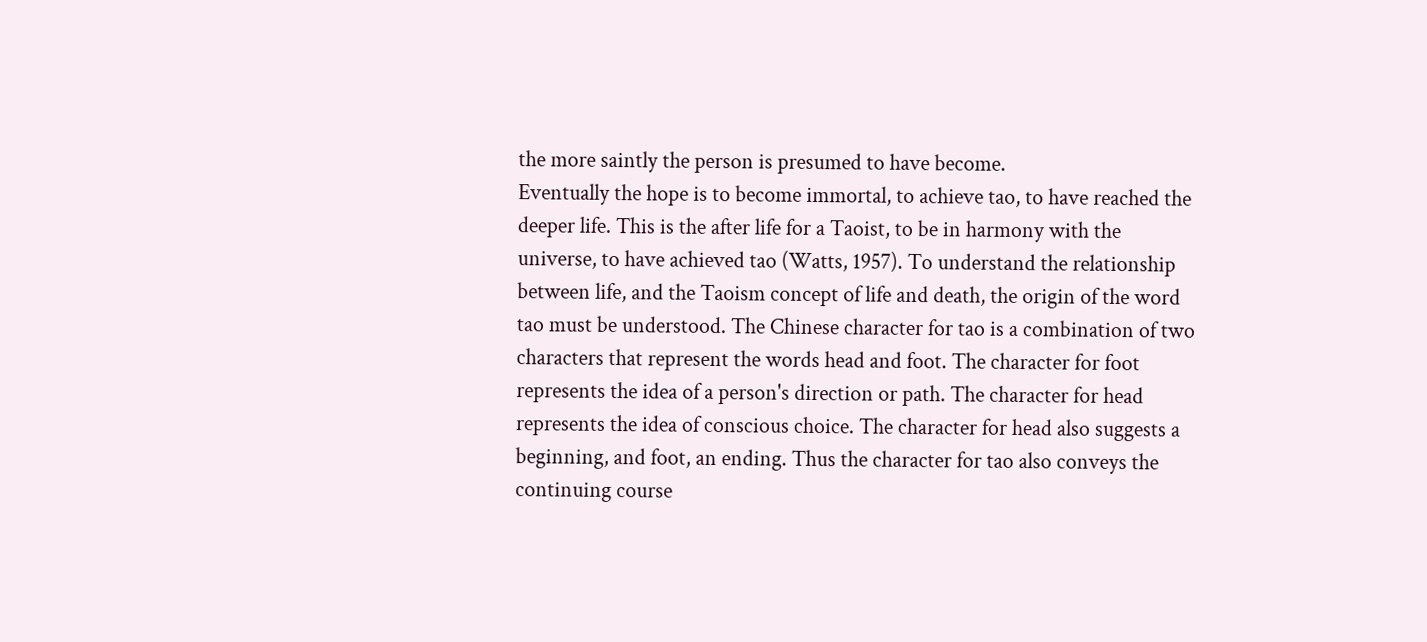the more saintly the person is presumed to have become.
Eventually the hope is to become immortal, to achieve tao, to have reached the
deeper life. This is the after life for a Taoist, to be in harmony with the
universe, to have achieved tao (Watts, 1957). To understand the relationship
between life, and the Taoism concept of life and death, the origin of the word
tao must be understood. The Chinese character for tao is a combination of two
characters that represent the words head and foot. The character for foot
represents the idea of a person's direction or path. The character for head
represents the idea of conscious choice. The character for head also suggests a
beginning, and foot, an ending. Thus the character for tao also conveys the
continuing course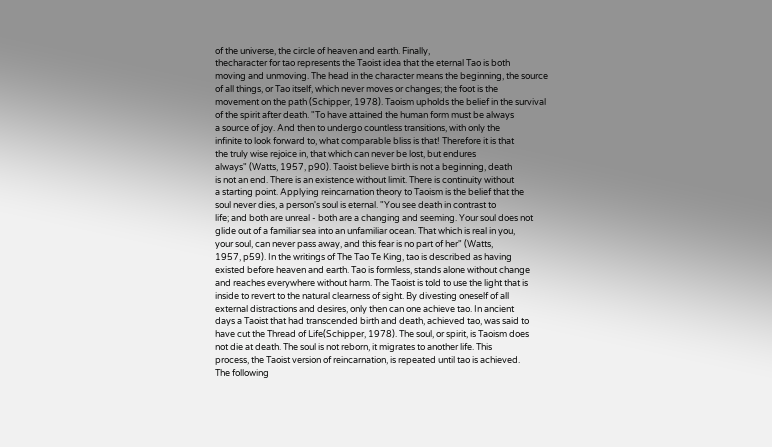of the universe, the circle of heaven and earth. Finally,
thecharacter for tao represents the Taoist idea that the eternal Tao is both
moving and unmoving. The head in the character means the beginning, the source
of all things, or Tao itself, which never moves or changes; the foot is the
movement on the path (Schipper, 1978). Taoism upholds the belief in the survival
of the spirit after death. "To have attained the human form must be always
a source of joy. And then to undergo countless transitions, with only the
infinite to look forward to, what comparable bliss is that! Therefore it is that
the truly wise rejoice in, that which can never be lost, but endures
always" (Watts, 1957, p90). Taoist believe birth is not a beginning, death
is not an end. There is an existence without limit. There is continuity without
a starting point. Applying reincarnation theory to Taoism is the belief that the
soul never dies, a person's soul is eternal. "You see death in contrast to
life; and both are unreal - both are a changing and seeming. Your soul does not
glide out of a familiar sea into an unfamiliar ocean. That which is real in you,
your soul, can never pass away, and this fear is no part of her" (Watts,
1957, p59). In the writings of The Tao Te King, tao is described as having
existed before heaven and earth. Tao is formless, stands alone without change
and reaches everywhere without harm. The Taoist is told to use the light that is
inside to revert to the natural clearness of sight. By divesting oneself of all
external distractions and desires, only then can one achieve tao. In ancient
days a Taoist that had transcended birth and death, achieved tao, was said to
have cut the Thread of Life(Schipper, 1978). The soul, or spirit, is Taoism does
not die at death. The soul is not reborn, it migrates to another life. This
process, the Taoist version of reincarnation, is repeated until tao is achieved.
The following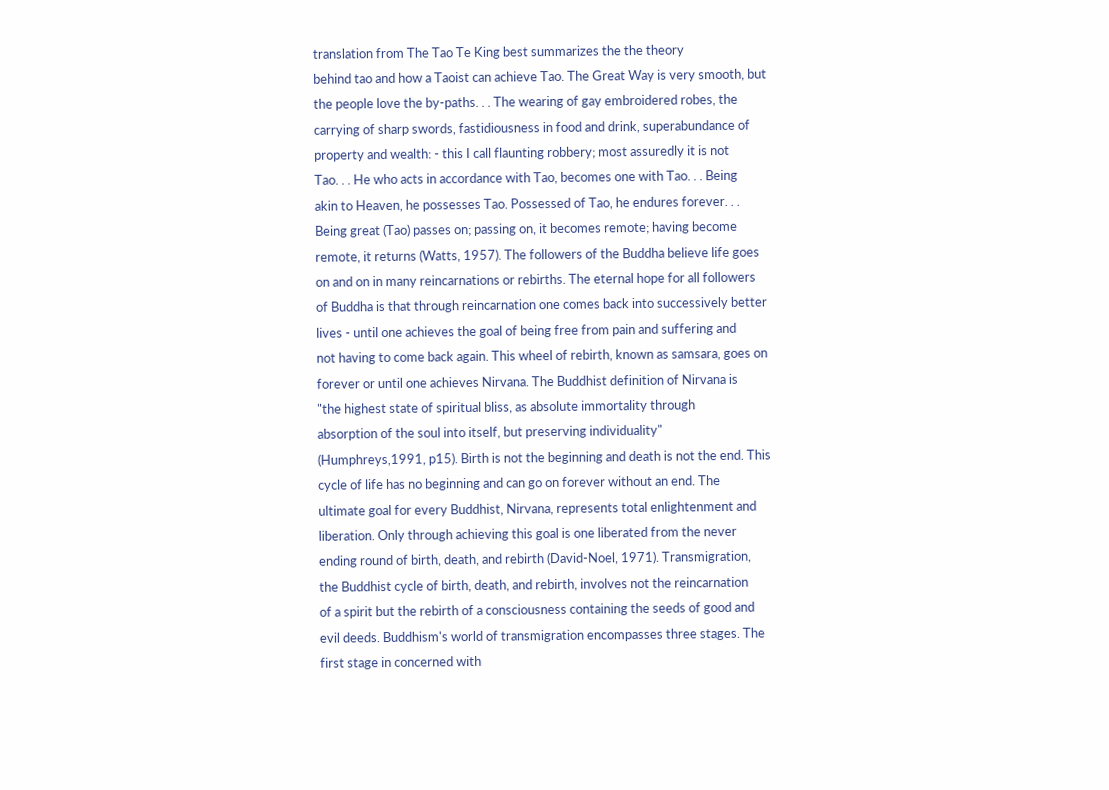translation from The Tao Te King best summarizes the the theory
behind tao and how a Taoist can achieve Tao. The Great Way is very smooth, but
the people love the by-paths. . . The wearing of gay embroidered robes, the
carrying of sharp swords, fastidiousness in food and drink, superabundance of
property and wealth: - this I call flaunting robbery; most assuredly it is not
Tao. . . He who acts in accordance with Tao, becomes one with Tao. . . Being
akin to Heaven, he possesses Tao. Possessed of Tao, he endures forever. . .
Being great (Tao) passes on; passing on, it becomes remote; having become
remote, it returns (Watts, 1957). The followers of the Buddha believe life goes
on and on in many reincarnations or rebirths. The eternal hope for all followers
of Buddha is that through reincarnation one comes back into successively better
lives - until one achieves the goal of being free from pain and suffering and
not having to come back again. This wheel of rebirth, known as samsara, goes on
forever or until one achieves Nirvana. The Buddhist definition of Nirvana is
"the highest state of spiritual bliss, as absolute immortality through
absorption of the soul into itself, but preserving individuality"
(Humphreys,1991, p15). Birth is not the beginning and death is not the end. This
cycle of life has no beginning and can go on forever without an end. The
ultimate goal for every Buddhist, Nirvana, represents total enlightenment and
liberation. Only through achieving this goal is one liberated from the never
ending round of birth, death, and rebirth (David-Noel, 1971). Transmigration,
the Buddhist cycle of birth, death, and rebirth, involves not the reincarnation
of a spirit but the rebirth of a consciousness containing the seeds of good and
evil deeds. Buddhism's world of transmigration encompasses three stages. The
first stage in concerned with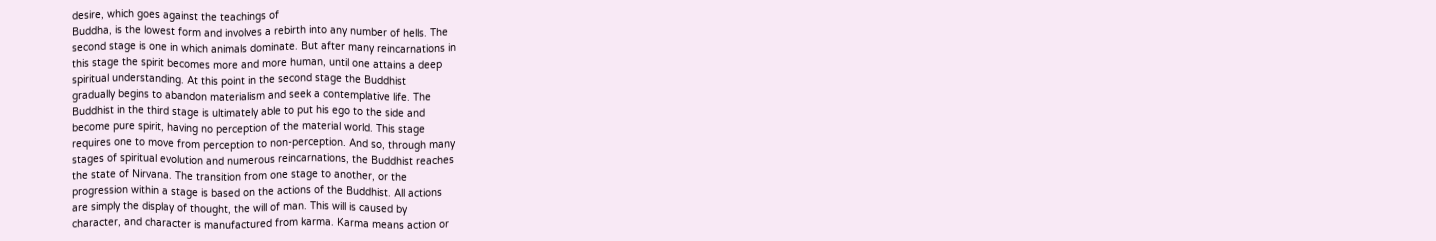desire, which goes against the teachings of
Buddha, is the lowest form and involves a rebirth into any number of hells. The
second stage is one in which animals dominate. But after many reincarnations in
this stage the spirit becomes more and more human, until one attains a deep
spiritual understanding. At this point in the second stage the Buddhist
gradually begins to abandon materialism and seek a contemplative life. The
Buddhist in the third stage is ultimately able to put his ego to the side and
become pure spirit, having no perception of the material world. This stage
requires one to move from perception to non-perception. And so, through many
stages of spiritual evolution and numerous reincarnations, the Buddhist reaches
the state of Nirvana. The transition from one stage to another, or the
progression within a stage is based on the actions of the Buddhist. All actions
are simply the display of thought, the will of man. This will is caused by
character, and character is manufactured from karma. Karma means action or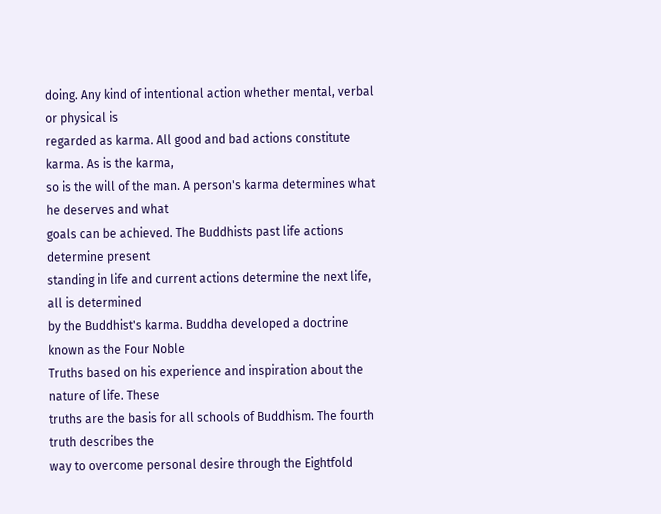doing. Any kind of intentional action whether mental, verbal or physical is
regarded as karma. All good and bad actions constitute karma. As is the karma,
so is the will of the man. A person's karma determines what he deserves and what
goals can be achieved. The Buddhists past life actions determine present
standing in life and current actions determine the next life, all is determined
by the Buddhist's karma. Buddha developed a doctrine known as the Four Noble
Truths based on his experience and inspiration about the nature of life. These
truths are the basis for all schools of Buddhism. The fourth truth describes the
way to overcome personal desire through the Eightfold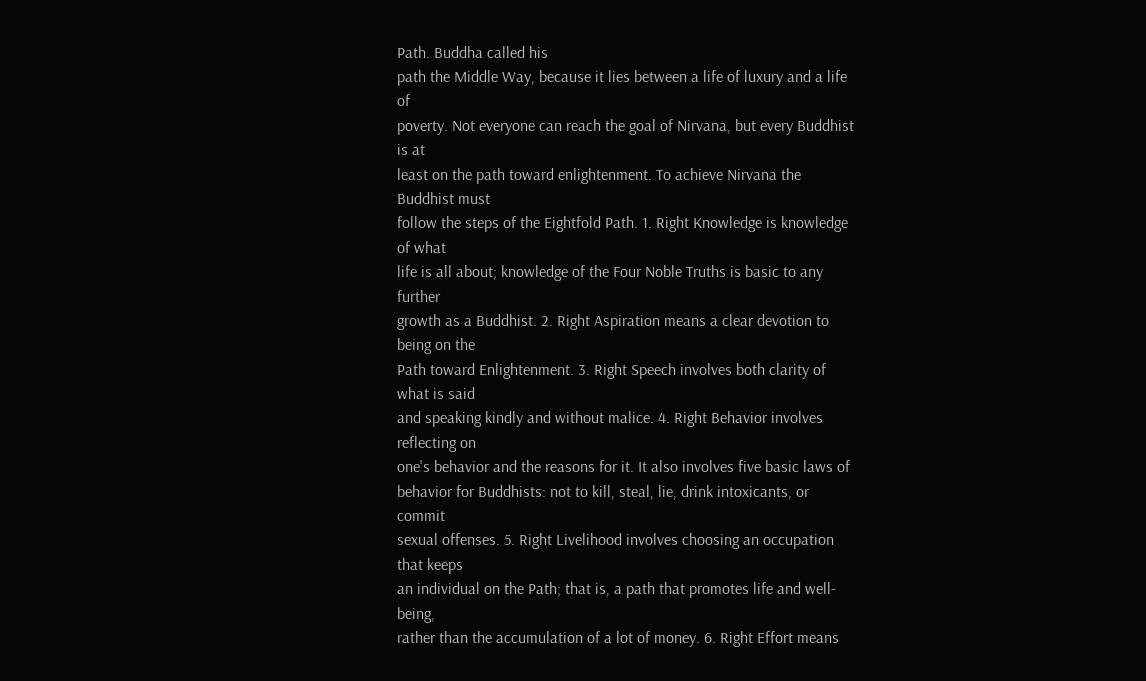Path. Buddha called his
path the Middle Way, because it lies between a life of luxury and a life of
poverty. Not everyone can reach the goal of Nirvana, but every Buddhist is at
least on the path toward enlightenment. To achieve Nirvana the Buddhist must
follow the steps of the Eightfold Path. 1. Right Knowledge is knowledge of what
life is all about; knowledge of the Four Noble Truths is basic to any further
growth as a Buddhist. 2. Right Aspiration means a clear devotion to being on the
Path toward Enlightenment. 3. Right Speech involves both clarity of what is said
and speaking kindly and without malice. 4. Right Behavior involves reflecting on
one's behavior and the reasons for it. It also involves five basic laws of
behavior for Buddhists: not to kill, steal, lie, drink intoxicants, or commit
sexual offenses. 5. Right Livelihood involves choosing an occupation that keeps
an individual on the Path; that is, a path that promotes life and well-being,
rather than the accumulation of a lot of money. 6. Right Effort means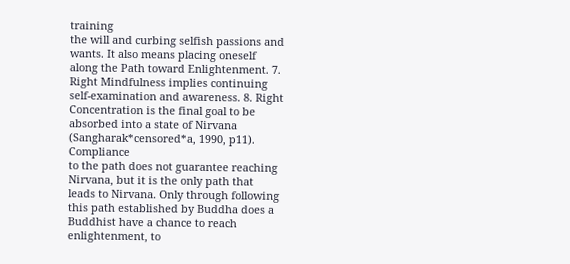training
the will and curbing selfish passions and wants. It also means placing oneself
along the Path toward Enlightenment. 7. Right Mindfulness implies continuing
self-examination and awareness. 8. Right Concentration is the final goal to be
absorbed into a state of Nirvana (Sangharak*censored*a, 1990, p11). Compliance
to the path does not guarantee reaching Nirvana, but it is the only path that
leads to Nirvana. Only through following this path established by Buddha does a
Buddhist have a chance to reach enlightenment, to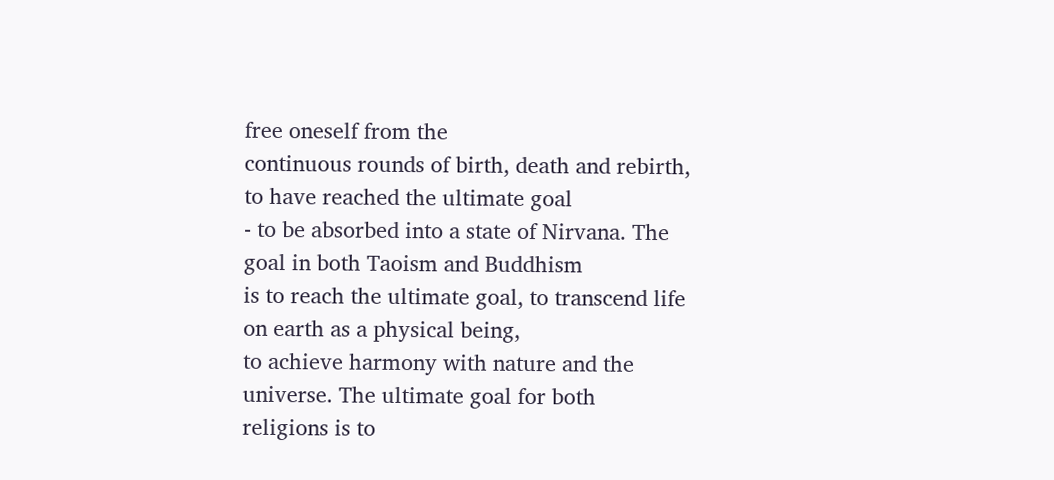free oneself from the
continuous rounds of birth, death and rebirth, to have reached the ultimate goal
- to be absorbed into a state of Nirvana. The goal in both Taoism and Buddhism
is to reach the ultimate goal, to transcend life on earth as a physical being,
to achieve harmony with nature and the universe. The ultimate goal for both
religions is to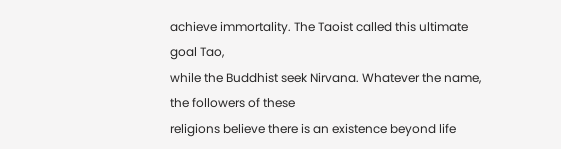achieve immortality. The Taoist called this ultimate goal Tao,
while the Buddhist seek Nirvana. Whatever the name, the followers of these
religions believe there is an existence beyond life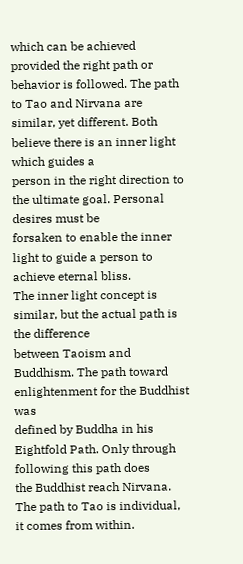which can be achieved
provided the right path or behavior is followed. The path to Tao and Nirvana are
similar, yet different. Both believe there is an inner light which guides a
person in the right direction to the ultimate goal. Personal desires must be
forsaken to enable the inner light to guide a person to achieve eternal bliss.
The inner light concept is similar, but the actual path is the difference
between Taoism and Buddhism. The path toward enlightenment for the Buddhist was
defined by Buddha in his Eightfold Path. Only through following this path does
the Buddhist reach Nirvana. The path to Tao is individual, it comes from within.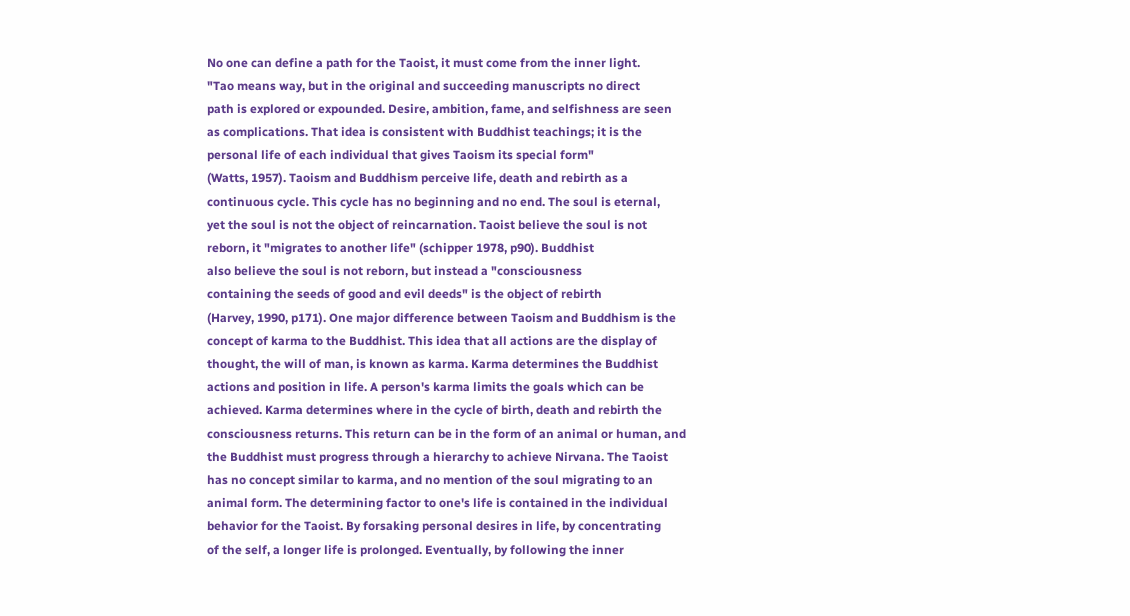No one can define a path for the Taoist, it must come from the inner light.
"Tao means way, but in the original and succeeding manuscripts no direct
path is explored or expounded. Desire, ambition, fame, and selfishness are seen
as complications. That idea is consistent with Buddhist teachings; it is the
personal life of each individual that gives Taoism its special form"
(Watts, 1957). Taoism and Buddhism perceive life, death and rebirth as a
continuous cycle. This cycle has no beginning and no end. The soul is eternal,
yet the soul is not the object of reincarnation. Taoist believe the soul is not
reborn, it "migrates to another life" (schipper 1978, p90). Buddhist
also believe the soul is not reborn, but instead a "consciousness
containing the seeds of good and evil deeds" is the object of rebirth
(Harvey, 1990, p171). One major difference between Taoism and Buddhism is the
concept of karma to the Buddhist. This idea that all actions are the display of
thought, the will of man, is known as karma. Karma determines the Buddhist
actions and position in life. A person's karma limits the goals which can be
achieved. Karma determines where in the cycle of birth, death and rebirth the
consciousness returns. This return can be in the form of an animal or human, and
the Buddhist must progress through a hierarchy to achieve Nirvana. The Taoist
has no concept similar to karma, and no mention of the soul migrating to an
animal form. The determining factor to one's life is contained in the individual
behavior for the Taoist. By forsaking personal desires in life, by concentrating
of the self, a longer life is prolonged. Eventually, by following the inner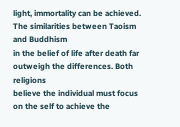light, immortality can be achieved. The similarities between Taoism and Buddhism
in the belief of life after death far outweigh the differences. Both religions
believe the individual must focus on the self to achieve the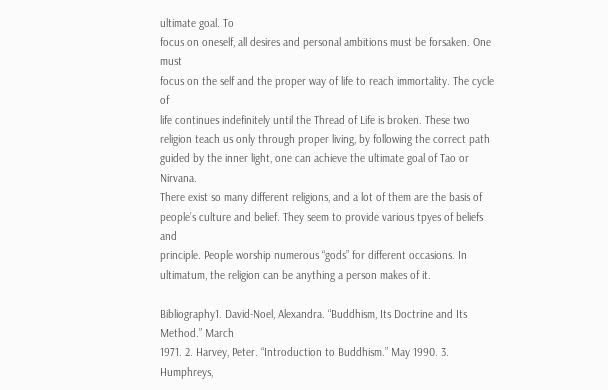ultimate goal. To
focus on oneself, all desires and personal ambitions must be forsaken. One must
focus on the self and the proper way of life to reach immortality. The cycle of
life continues indefinitely until the Thread of Life is broken. These two
religion teach us only through proper living, by following the correct path
guided by the inner light, one can achieve the ultimate goal of Tao or Nirvana.
There exist so many different religions, and a lot of them are the basis of
people’s culture and belief. They seem to provide various tpyes of beliefs and
principle. People worship numerous “gods” for different occasions. In
ultimatum, the religion can be anything a person makes of it.

Bibliography1. David-Noel, Alexandra. “Buddhism, Its Doctrine and Its Method.” March
1971. 2. Harvey, Peter. “Introduction to Buddhism.” May 1990. 3. Humphreys,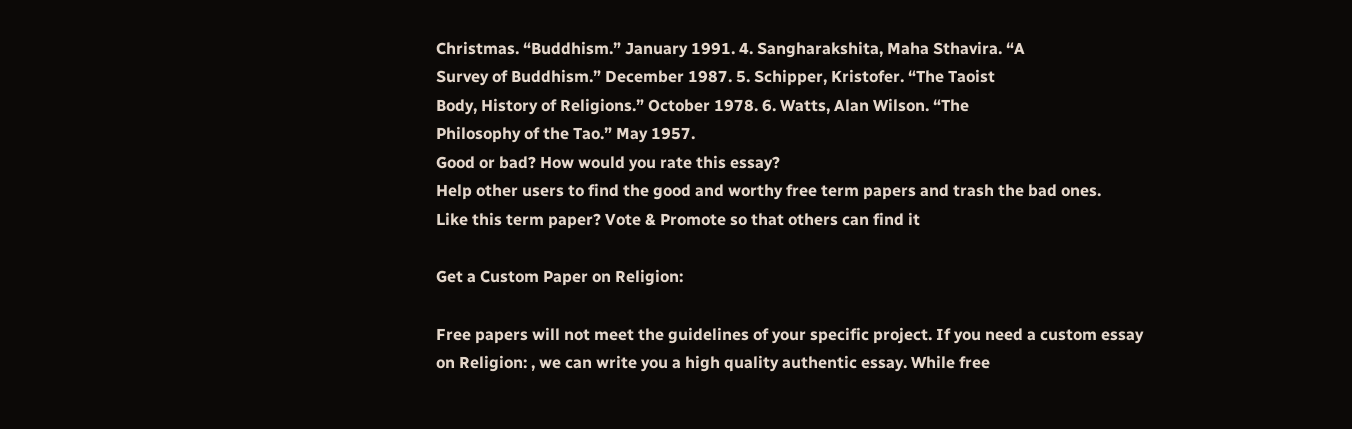Christmas. “Buddhism.” January 1991. 4. Sangharakshita, Maha Sthavira. “A
Survey of Buddhism.” December 1987. 5. Schipper, Kristofer. “The Taoist
Body, History of Religions.” October 1978. 6. Watts, Alan Wilson. “The
Philosophy of the Tao.” May 1957.
Good or bad? How would you rate this essay?
Help other users to find the good and worthy free term papers and trash the bad ones.
Like this term paper? Vote & Promote so that others can find it

Get a Custom Paper on Religion:

Free papers will not meet the guidelines of your specific project. If you need a custom essay on Religion: , we can write you a high quality authentic essay. While free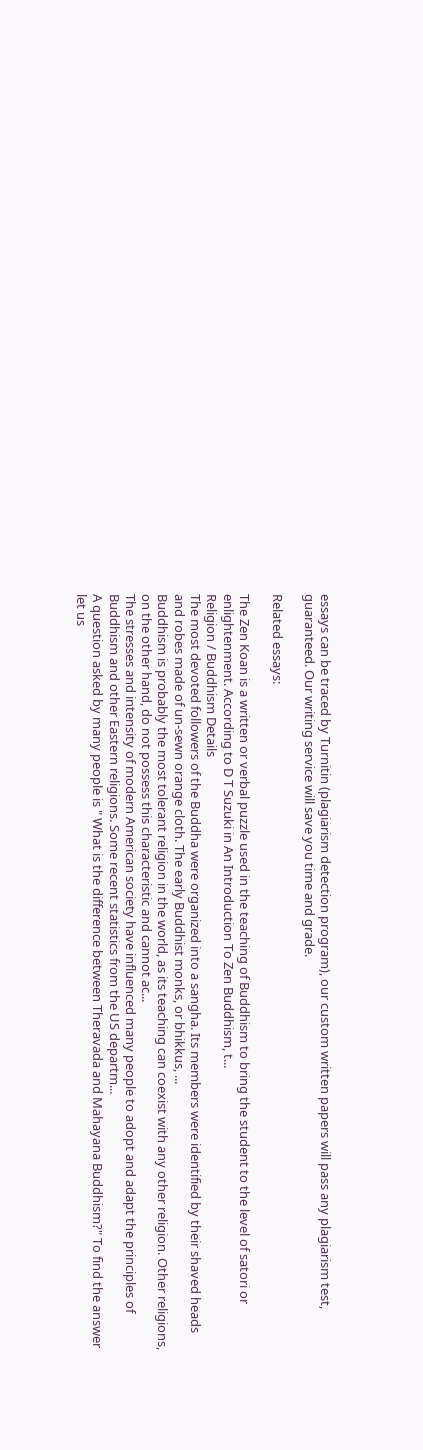essays can be traced by Turnitin (plagiarism detection program), our custom written papers will pass any plagiarism test, guaranteed. Our writing service will save you time and grade.

Related essays:

The Zen Koan is a written or verbal puzzle used in the teaching of Buddhism to bring the student to the level of satori or enlightenment. According to D T Suzuki in An Introduction To Zen Buddhism, t...
Religion / Buddhism Details
The most devoted followers of the Buddha were organized into a sangha. Its members were identified by their shaved heads and robes made of un-sewn orange cloth. The early Buddhist monks, or bhikkus, ...
Buddhism is probably the most tolerant religion in the world, as its teaching can coexist with any other religion. Other religions, on the other hand, do not possess this characteristic and cannot ac...
The stresses and intensity of modern American society have influenced many people to adopt and adapt the principles of Buddhism and other Eastern religions. Some recent statistics from the US departm...
A question asked by many people is " What is the difference between Theravada and Mahayana Buddhism?" To find the answer let us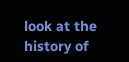look at the history of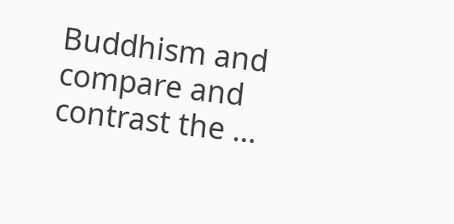Buddhism and compare and contrast the ...